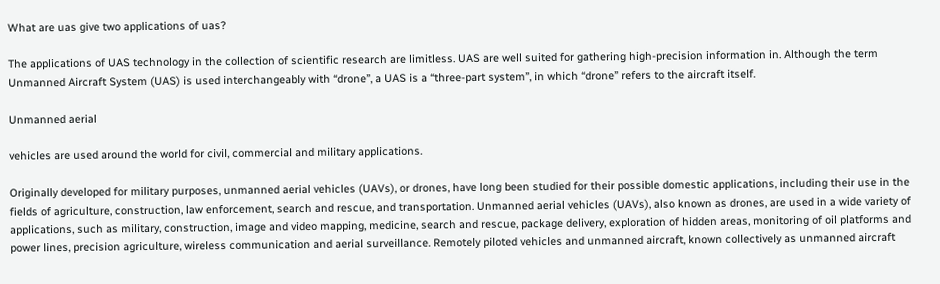What are uas give two applications of uas?

The applications of UAS technology in the collection of scientific research are limitless. UAS are well suited for gathering high-precision information in. Although the term Unmanned Aircraft System (UAS) is used interchangeably with “drone”, a UAS is a “three-part system”, in which “drone” refers to the aircraft itself.

Unmanned aerial

vehicles are used around the world for civil, commercial and military applications.

Originally developed for military purposes, unmanned aerial vehicles (UAVs), or drones, have long been studied for their possible domestic applications, including their use in the fields of agriculture, construction, law enforcement, search and rescue, and transportation. Unmanned aerial vehicles (UAVs), also known as drones, are used in a wide variety of applications, such as military, construction, image and video mapping, medicine, search and rescue, package delivery, exploration of hidden areas, monitoring of oil platforms and power lines, precision agriculture, wireless communication and aerial surveillance. Remotely piloted vehicles and unmanned aircraft, known collectively as unmanned aircraft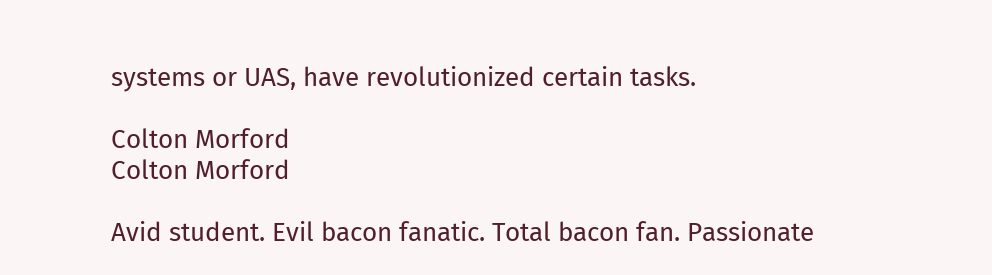systems or UAS, have revolutionized certain tasks.

Colton Morford
Colton Morford

Avid student. Evil bacon fanatic. Total bacon fan. Passionate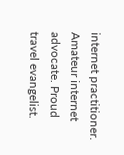internet practitioner. Amateur internet advocate. Proud travel evangelist.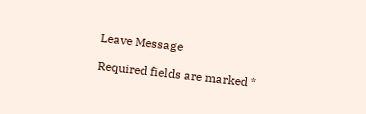Leave Message

Required fields are marked *